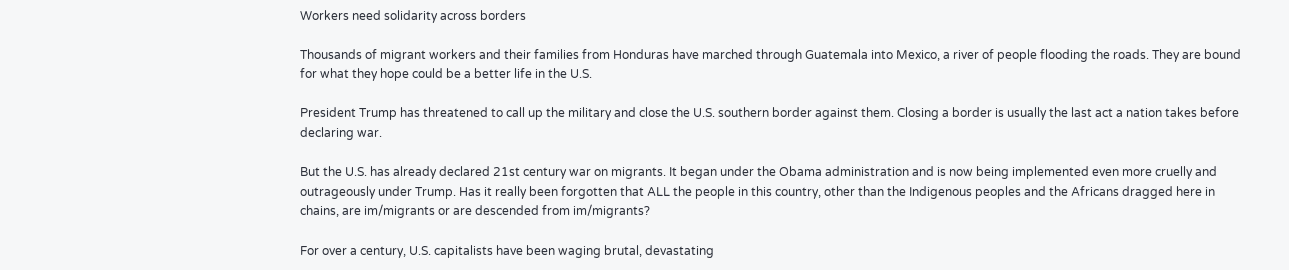Workers need solidarity across borders

Thousands of migrant workers and their families from Honduras have marched through Guatemala into Mexico, a river of people flooding the roads. They are bound for what they hope could be a better life in the U.S.

President Trump has threatened to call up the military and close the U.S. southern border against them. Closing a border is usually the last act a nation takes before declaring war.

But the U.S. has already declared 21st century war on migrants. It began under the Obama administration and is now being implemented even more cruelly and outrageously under Trump. Has it really been forgotten that ALL the people in this country, other than the Indigenous peoples and the Africans dragged here in chains, are im/migrants or are descended from im/migrants?

For over a century, U.S. capitalists have been waging brutal, devastating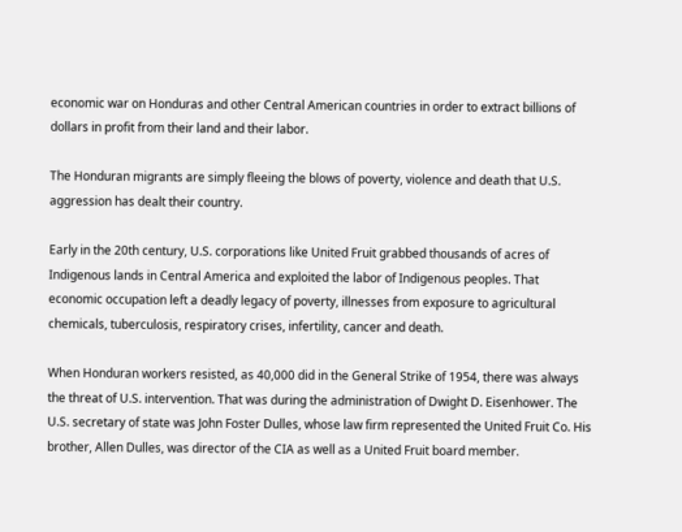economic war on Honduras and other Central American countries in order to extract billions of dollars in profit from their land and their labor.

The Honduran migrants are simply fleeing the blows of poverty, violence and death that U.S. aggression has dealt their country.

Early in the 20th century, U.S. corporations like United Fruit grabbed thousands of acres of Indigenous lands in Central America and exploited the labor of Indigenous peoples. That economic occupation left a deadly legacy of poverty, illnesses from exposure to agricultural chemicals, tuberculosis, respiratory crises, infertility, cancer and death.

When Honduran workers resisted, as 40,000 did in the General Strike of 1954, there was always the threat of U.S. intervention. That was during the administration of Dwight D. Eisenhower. The U.S. secretary of state was John Foster Dulles, whose law firm represented the United Fruit Co. His brother, Allen Dulles, was director of the CIA as well as a United Fruit board member.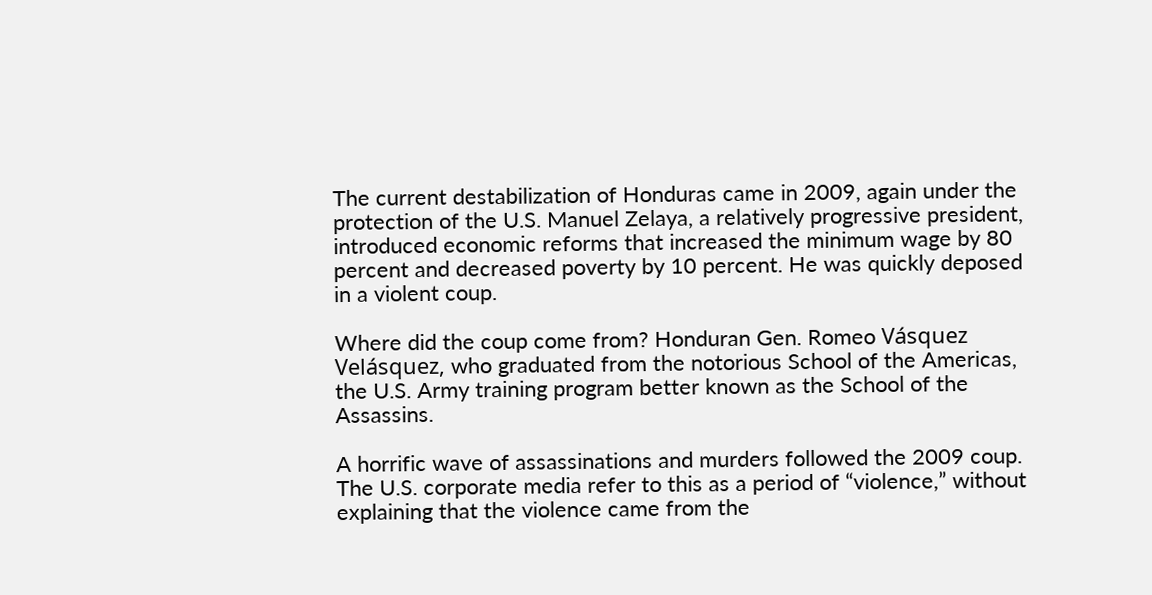The current destabilization of Honduras came in 2009, again under the protection of the U.S. Manuel Zelaya, a relatively progressive president, introduced economic reforms that increased the minimum wage by 80 percent and decreased poverty by 10 percent. He was quickly deposed in a violent coup.

Where did the coup come from? Honduran Gen. Romeo Vásquez Velásquez, who graduated from the notorious School of the Americas, the U.S. Army training program better known as the School of the Assassins.

A horrific wave of assassinations and murders followed the 2009 coup. The U.S. corporate media refer to this as a period of “violence,” without explaining that the violence came from the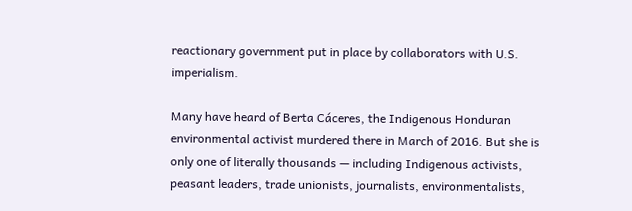reactionary government put in place by collaborators with U.S. imperialism.

Many have heard of Berta Cáceres, the Indigenous Honduran environmental activist murdered there in March of 2016. But she is only one of literally thousands — including Indigenous activists, peasant leaders, trade unionists, journalists, environmentalists,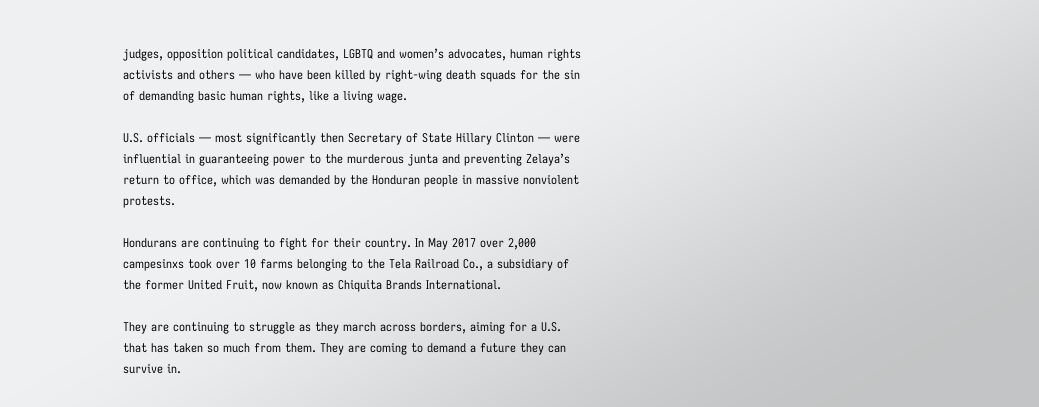judges, opposition political candidates, LGBTQ and women’s advocates, human rights activists and others — who have been killed by right-wing death squads for the sin of demanding basic human rights, like a living wage.

U.S. officials — most significantly then Secretary of State Hillary Clinton — were influential in guaranteeing power to the murderous junta and preventing Zelaya’s return to office, which was demanded by the Honduran people in massive nonviolent protests.

Hondurans are continuing to fight for their country. In May 2017 over 2,000 campesinxs took over 10 farms belonging to the Tela Railroad Co., a subsidiary of the former United Fruit, now known as Chiquita Brands International.

They are continuing to struggle as they march across borders, aiming for a U.S. that has taken so much from them. They are coming to demand a future they can survive in.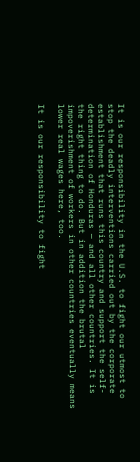It is our responsibility in the U.S. to fight our utmost to stop the deadly interventions carried out by the corporate establishment that runs this country and support the self-determination of Honduras — and all other countries. It is the right thing to do. But in addition the brutal impoverishment of workers in other countries eventually means lower real wages here, too.

It is our responsibility to fight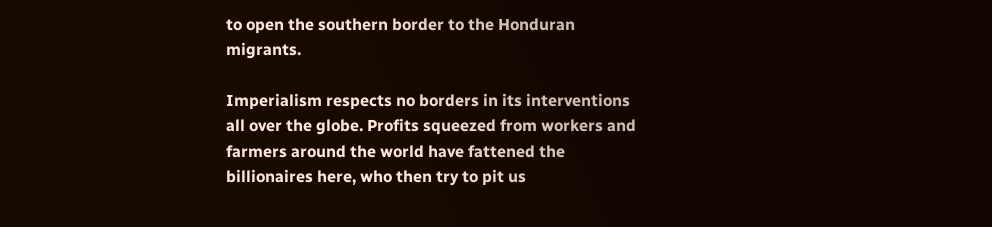to open the southern border to the Honduran migrants.

Imperialism respects no borders in its interventions all over the globe. Profits squeezed from workers and farmers around the world have fattened the billionaires here, who then try to pit us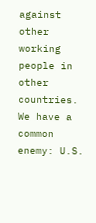against other working people in other countries. We have a common enemy: U.S.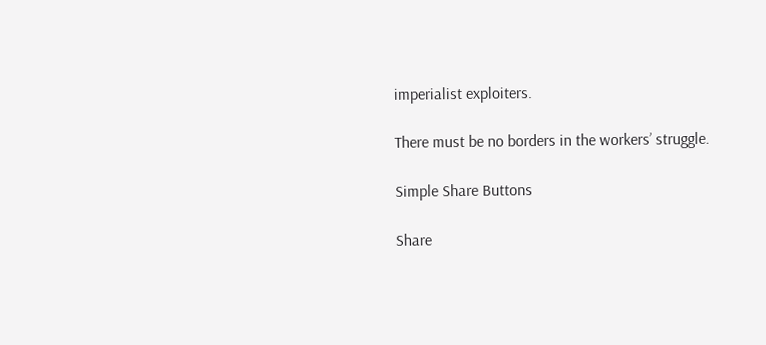imperialist exploiters.

There must be no borders in the workers’ struggle.

Simple Share Buttons

Share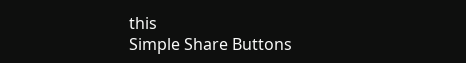this
Simple Share Buttons